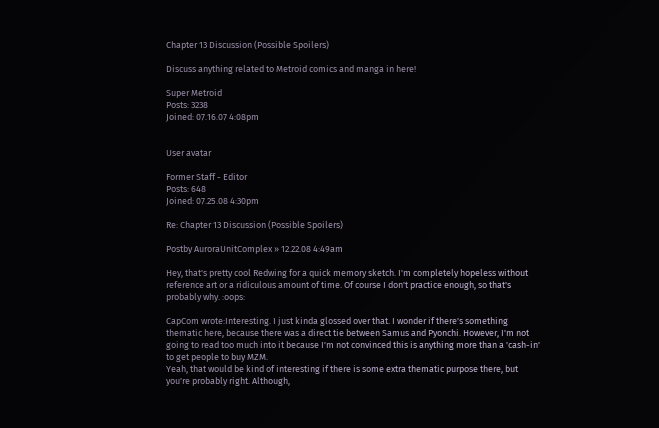Chapter 13 Discussion (Possible Spoilers)

Discuss anything related to Metroid comics and manga in here!

Super Metroid
Posts: 3238
Joined: 07.16.07 4:08pm


User avatar

Former Staff - Editor
Posts: 648
Joined: 07.25.08 4:30pm

Re: Chapter 13 Discussion (Possible Spoilers)

Postby AuroraUnitComplex » 12.22.08 4:49am

Hey, that's pretty cool Redwing for a quick memory sketch. I'm completely hopeless without reference art or a ridiculous amount of time. Of course I don't practice enough, so that's probably why. :oops:

CapCom wrote:Interesting. I just kinda glossed over that. I wonder if there's something thematic here, because there was a direct tie between Samus and Pyonchi. However, I'm not going to read too much into it because I'm not convinced this is anything more than a 'cash-in' to get people to buy MZM.
Yeah, that would be kind of interesting if there is some extra thematic purpose there, but you're probably right. Although,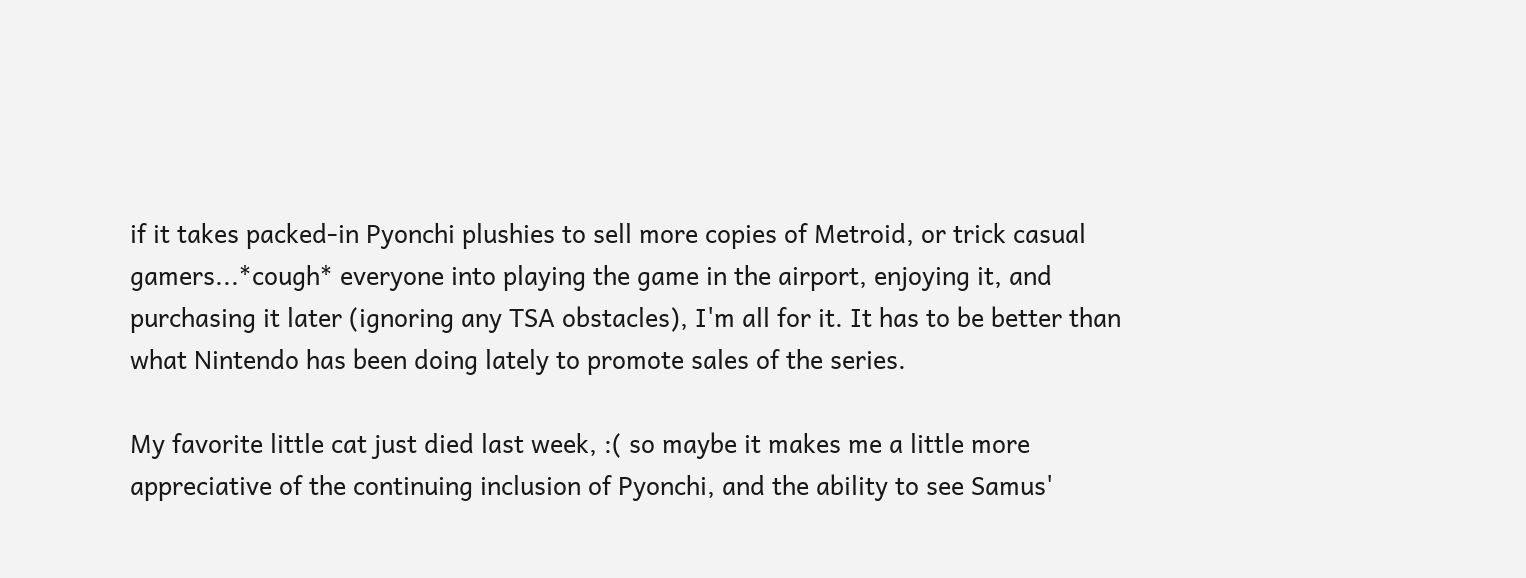if it takes packed-in Pyonchi plushies to sell more copies of Metroid, or trick casual gamers...*cough* everyone into playing the game in the airport, enjoying it, and purchasing it later (ignoring any TSA obstacles), I'm all for it. It has to be better than what Nintendo has been doing lately to promote sales of the series.

My favorite little cat just died last week, :( so maybe it makes me a little more appreciative of the continuing inclusion of Pyonchi, and the ability to see Samus'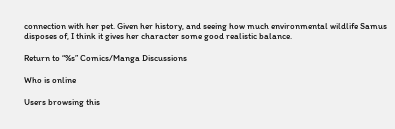connection with her pet. Given her history, and seeing how much environmental wildlife Samus disposes of, I think it gives her character some good realistic balance.

Return to “%s” Comics/Manga Discussions

Who is online

Users browsing this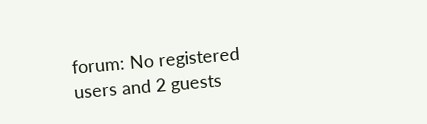forum: No registered users and 2 guests